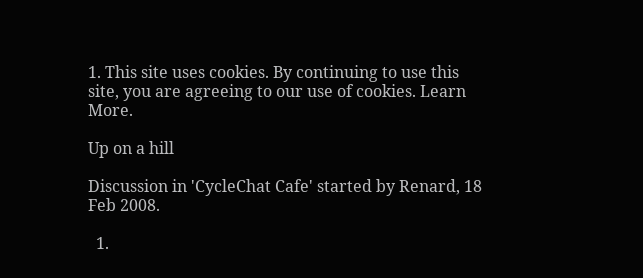1. This site uses cookies. By continuing to use this site, you are agreeing to our use of cookies. Learn More.

Up on a hill

Discussion in 'CycleChat Cafe' started by Renard, 18 Feb 2008.

  1.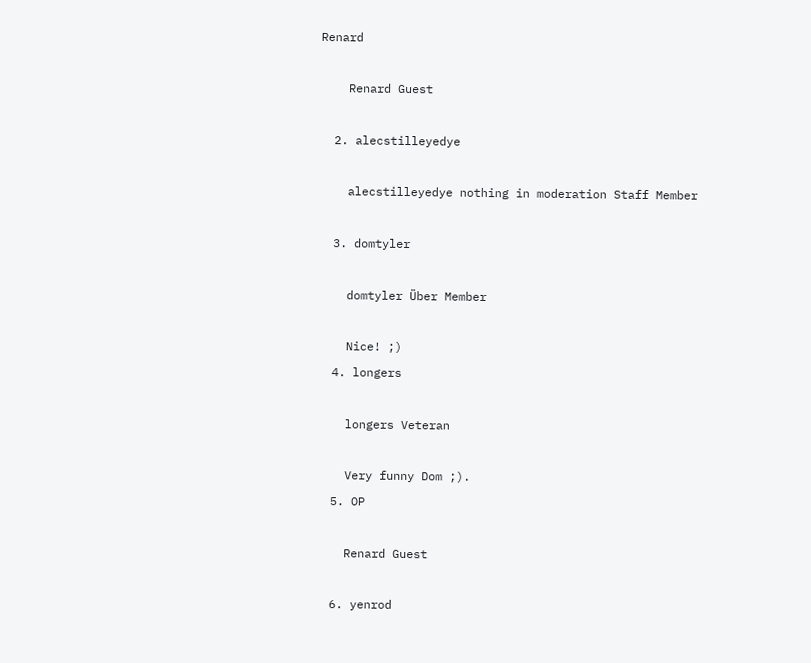Renard

    Renard Guest

  2. alecstilleyedye

    alecstilleyedye nothing in moderation Staff Member

  3. domtyler

    domtyler Über Member

    Nice! ;)
  4. longers

    longers Veteran

    Very funny Dom ;).
  5. OP

    Renard Guest

  6. yenrod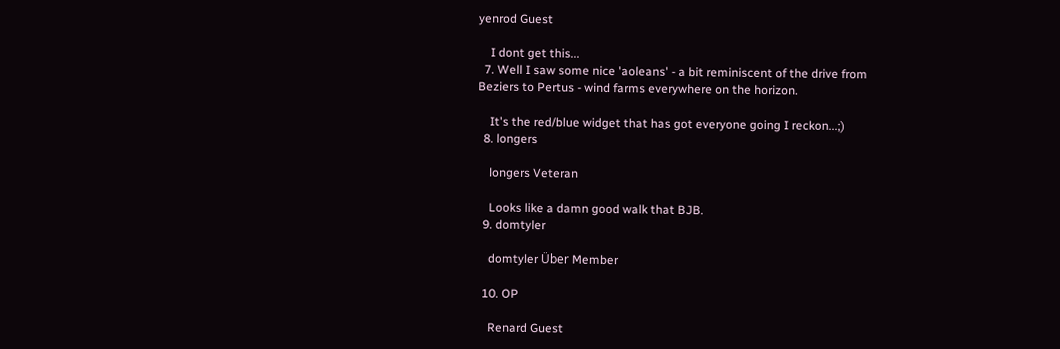yenrod Guest

    I dont get this...
  7. Well I saw some nice 'aoleans' - a bit reminiscent of the drive from Beziers to Pertus - wind farms everywhere on the horizon.

    It's the red/blue widget that has got everyone going I reckon...;)
  8. longers

    longers Veteran

    Looks like a damn good walk that BJB.
  9. domtyler

    domtyler Über Member

  10. OP

    Renard Guest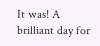It was! A brilliant day for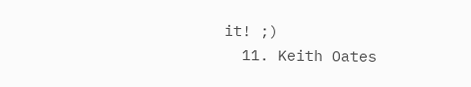it! ;)
  11. Keith Oates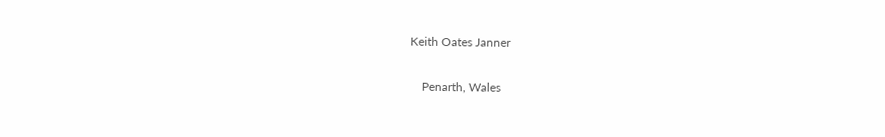Keith Oates Janner

    Penarth, Wales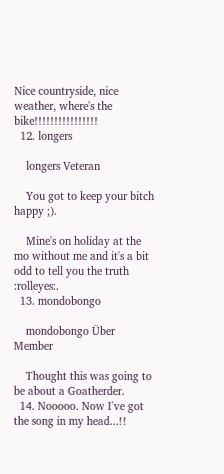Nice countryside, nice weather, where's the bike!!!!!!!!!!!!!!!!
  12. longers

    longers Veteran

    You got to keep your bitch happy ;).

    Mine's on holiday at the mo without me and it's a bit odd to tell you the truth :rolleyes:.
  13. mondobongo

    mondobongo Über Member

    Thought this was going to be about a Goatherder.
  14. Nooooo. Now I've got the song in my head...!!